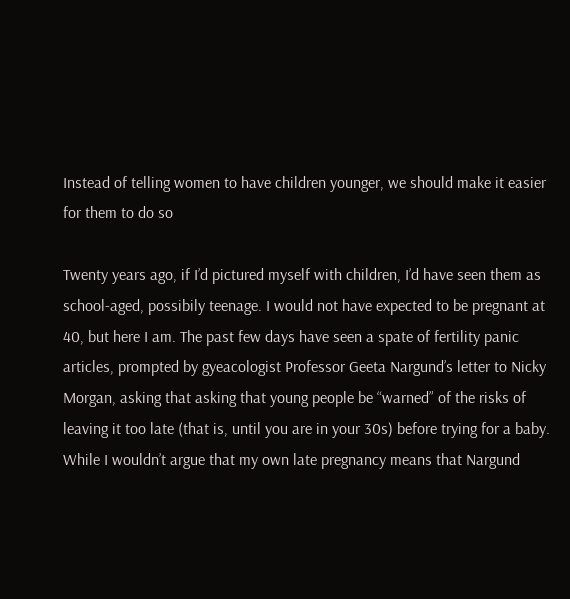Instead of telling women to have children younger, we should make it easier for them to do so

Twenty years ago, if I’d pictured myself with children, I’d have seen them as school-aged, possibily teenage. I would not have expected to be pregnant at 40, but here I am. The past few days have seen a spate of fertility panic articles, prompted by gyeacologist Professor Geeta Nargund’s letter to Nicky Morgan, asking that asking that young people be “warned” of the risks of leaving it too late (that is, until you are in your 30s) before trying for a baby. While I wouldn’t argue that my own late pregnancy means that Nargund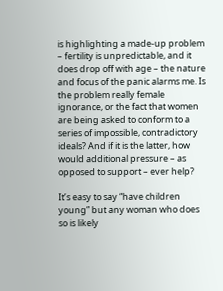is highlighting a made-up problem – fertility is unpredictable, and it does drop off with age – the nature and focus of the panic alarms me. Is the problem really female ignorance, or the fact that women are being asked to conform to a series of impossible, contradictory ideals? And if it is the latter, how would additional pressure – as opposed to support – ever help?

It’s easy to say “have children young” but any woman who does so is likely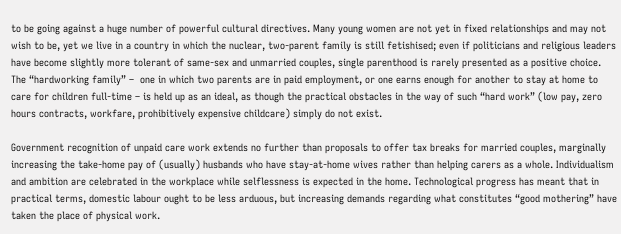to be going against a huge number of powerful cultural directives. Many young women are not yet in fixed relationships and may not wish to be, yet we live in a country in which the nuclear, two-parent family is still fetishised; even if politicians and religious leaders have become slightly more tolerant of same-sex and unmarried couples, single parenthood is rarely presented as a positive choice. The “hardworking family” –  one in which two parents are in paid employment, or one earns enough for another to stay at home to care for children full-time – is held up as an ideal, as though the practical obstacles in the way of such “hard work” (low pay, zero hours contracts, workfare, prohibitively expensive childcare) simply do not exist.

Government recognition of unpaid care work extends no further than proposals to offer tax breaks for married couples, marginally increasing the take-home pay of (usually) husbands who have stay-at-home wives rather than helping carers as a whole. Individualism and ambition are celebrated in the workplace while selflessness is expected in the home. Technological progress has meant that in practical terms, domestic labour ought to be less arduous, but increasing demands regarding what constitutes “good mothering” have taken the place of physical work.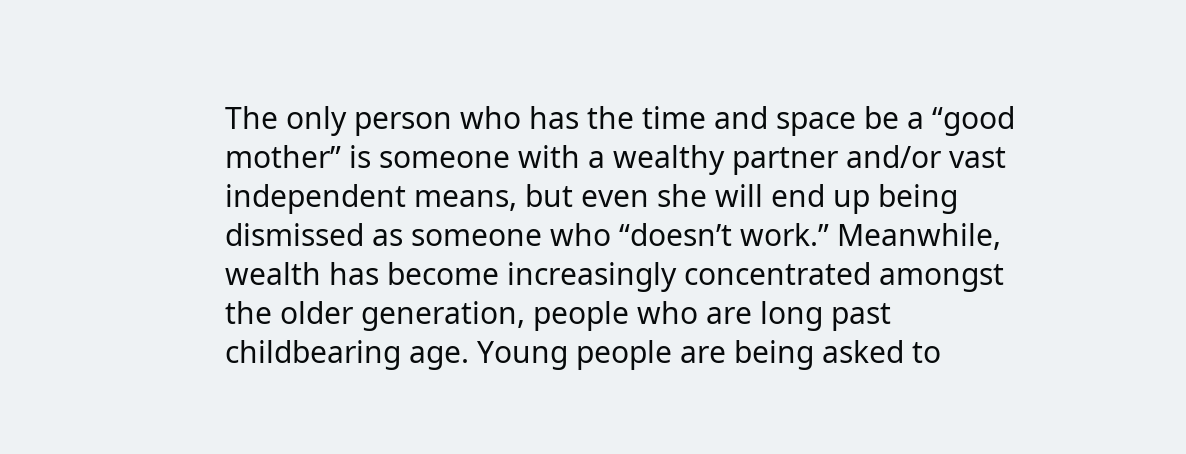The only person who has the time and space be a “good mother” is someone with a wealthy partner and/or vast independent means, but even she will end up being dismissed as someone who “doesn’t work.” Meanwhile, wealth has become increasingly concentrated amongst the older generation, people who are long past childbearing age. Young people are being asked to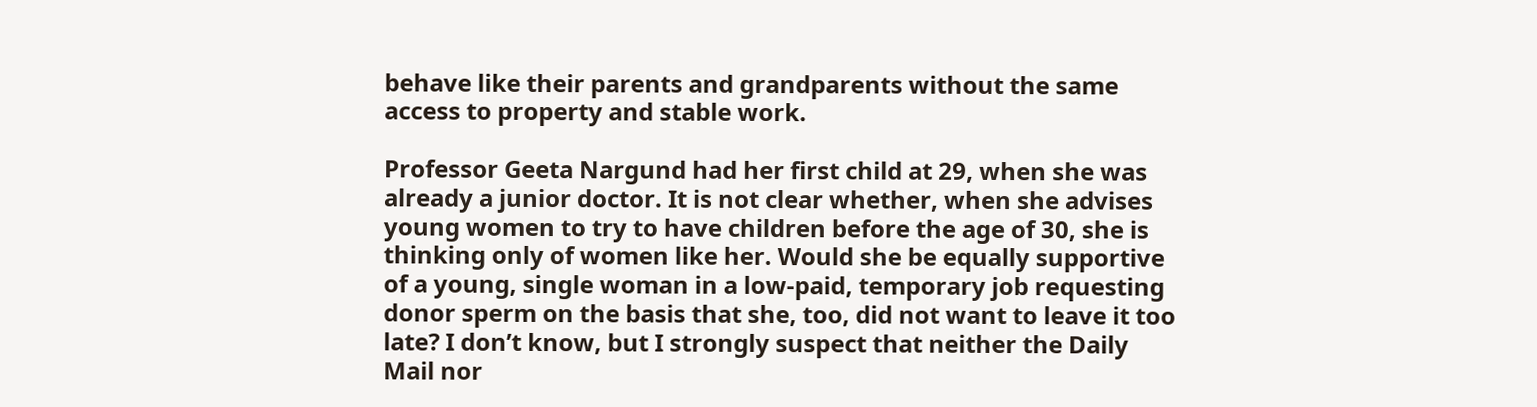behave like their parents and grandparents without the same access to property and stable work.

Professor Geeta Nargund had her first child at 29, when she was already a junior doctor. It is not clear whether, when she advises young women to try to have children before the age of 30, she is thinking only of women like her. Would she be equally supportive of a young, single woman in a low-paid, temporary job requesting donor sperm on the basis that she, too, did not want to leave it too late? I don’t know, but I strongly suspect that neither the Daily Mail nor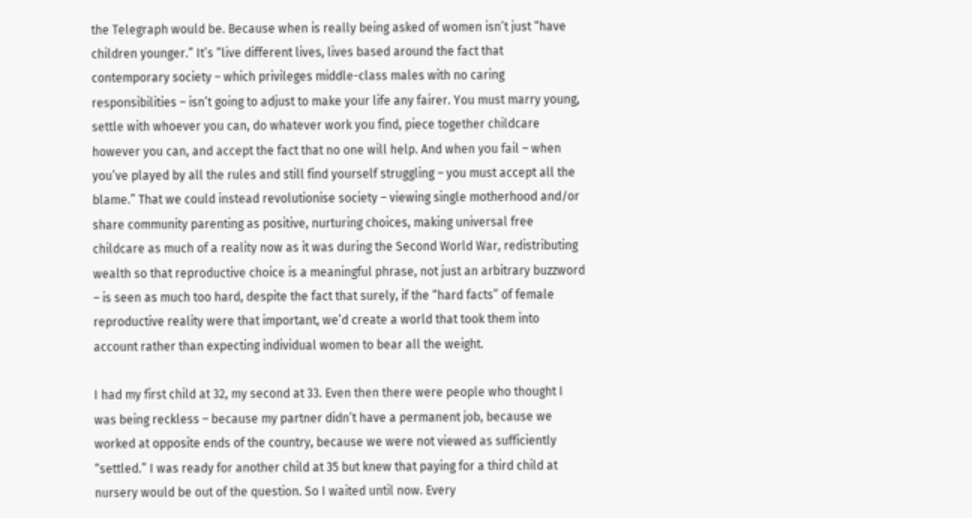the Telegraph would be. Because when is really being asked of women isn’t just “have children younger.” It’s “live different lives, lives based around the fact that contemporary society – which privileges middle-class males with no caring responsibilities – isn’t going to adjust to make your life any fairer. You must marry young, settle with whoever you can, do whatever work you find, piece together childcare however you can, and accept the fact that no one will help. And when you fail – when you’ve played by all the rules and still find yourself struggling – you must accept all the blame.” That we could instead revolutionise society – viewing single motherhood and/or share community parenting as positive, nurturing choices, making universal free childcare as much of a reality now as it was during the Second World War, redistributing wealth so that reproductive choice is a meaningful phrase, not just an arbitrary buzzword – is seen as much too hard, despite the fact that surely, if the “hard facts” of female reproductive reality were that important, we’d create a world that took them into account rather than expecting individual women to bear all the weight.

I had my first child at 32, my second at 33. Even then there were people who thought I was being reckless – because my partner didn’t have a permanent job, because we worked at opposite ends of the country, because we were not viewed as sufficiently “settled.” I was ready for another child at 35 but knew that paying for a third child at nursery would be out of the question. So I waited until now. Every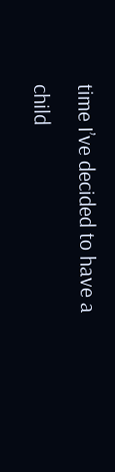time I’ve decided to have a child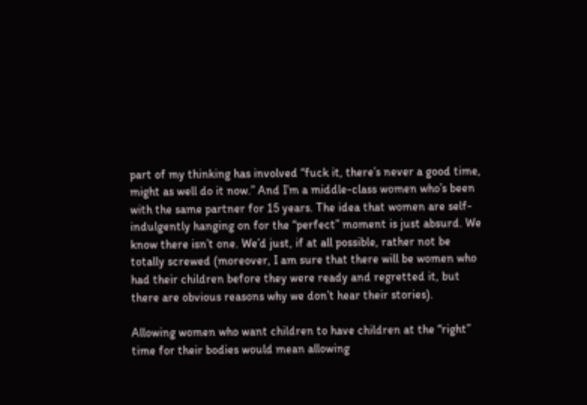part of my thinking has involved “fuck it, there’s never a good time, might as well do it now.” And I’m a middle-class women who’s been with the same partner for 15 years. The idea that women are self-indulgently hanging on for the “perfect” moment is just absurd. We know there isn’t one. We’d just, if at all possible, rather not be totally screwed (moreover, I am sure that there will be women who had their children before they were ready and regretted it, but there are obvious reasons why we don’t hear their stories).

Allowing women who want children to have children at the “right” time for their bodies would mean allowing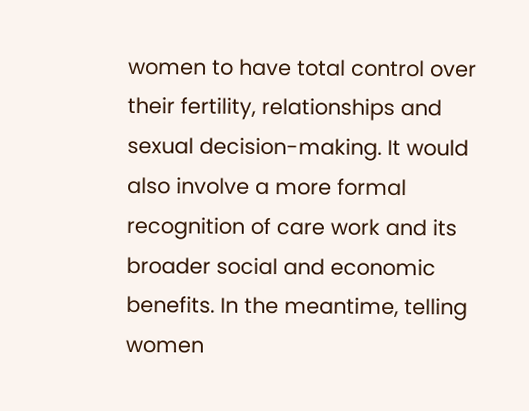women to have total control over their fertility, relationships and sexual decision-making. It would also involve a more formal recognition of care work and its broader social and economic benefits. In the meantime, telling women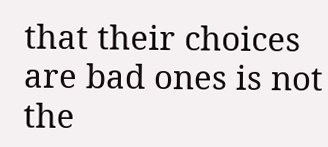that their choices are bad ones is not the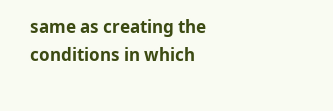same as creating the conditions in which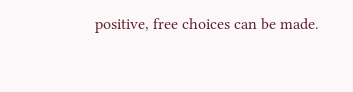positive, free choices can be made.